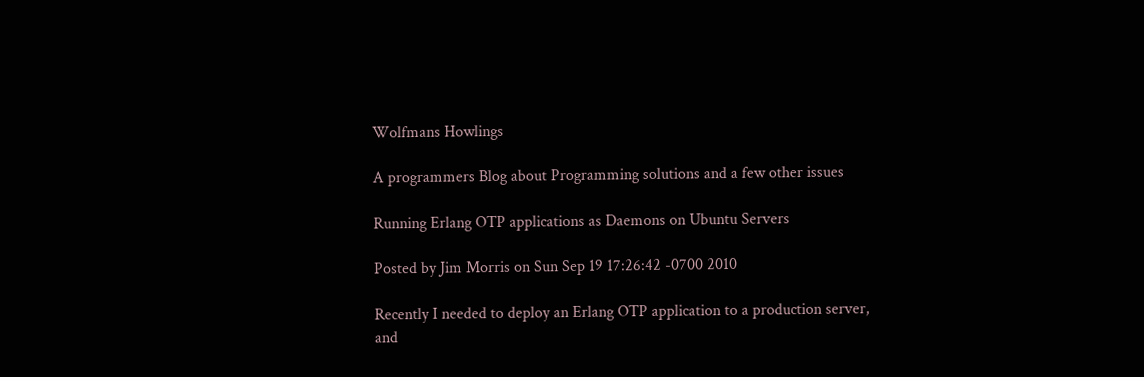Wolfmans Howlings

A programmers Blog about Programming solutions and a few other issues

Running Erlang OTP applications as Daemons on Ubuntu Servers

Posted by Jim Morris on Sun Sep 19 17:26:42 -0700 2010

Recently I needed to deploy an Erlang OTP application to a production server, and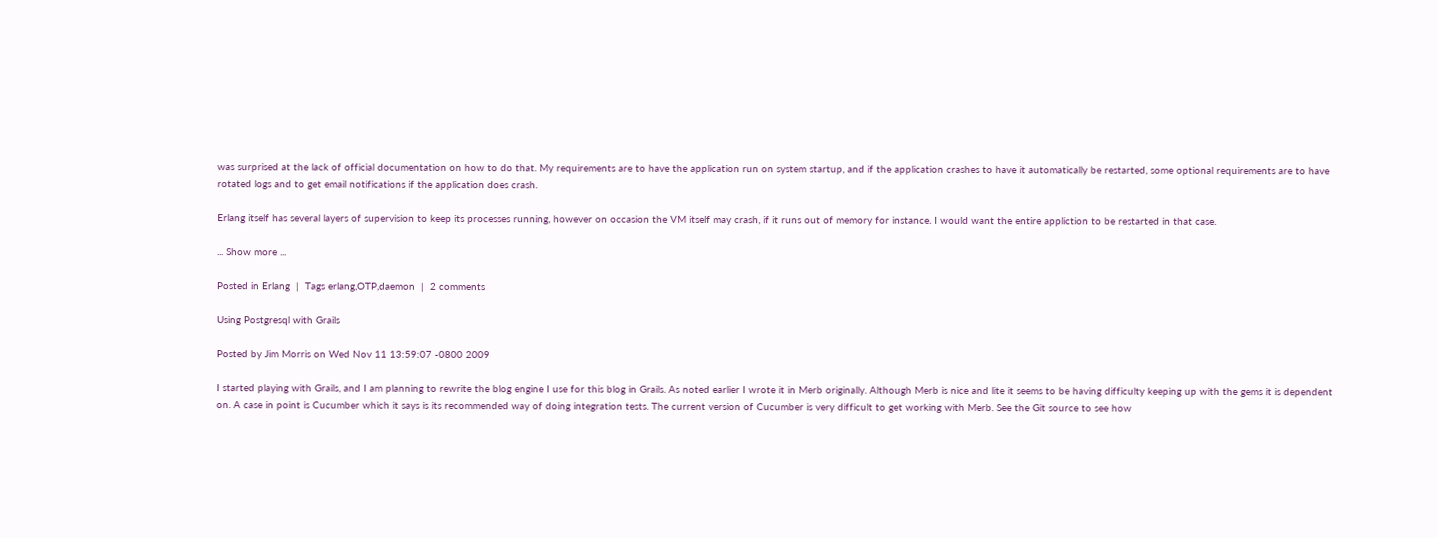was surprised at the lack of official documentation on how to do that. My requirements are to have the application run on system startup, and if the application crashes to have it automatically be restarted, some optional requirements are to have rotated logs and to get email notifications if the application does crash.

Erlang itself has several layers of supervision to keep its processes running, however on occasion the VM itself may crash, if it runs out of memory for instance. I would want the entire appliction to be restarted in that case.

... Show more ...

Posted in Erlang  |  Tags erlang,OTP,daemon  |  2 comments

Using Postgresql with Grails

Posted by Jim Morris on Wed Nov 11 13:59:07 -0800 2009

I started playing with Grails, and I am planning to rewrite the blog engine I use for this blog in Grails. As noted earlier I wrote it in Merb originally. Although Merb is nice and lite it seems to be having difficulty keeping up with the gems it is dependent on. A case in point is Cucumber which it says is its recommended way of doing integration tests. The current version of Cucumber is very difficult to get working with Merb. See the Git source to see how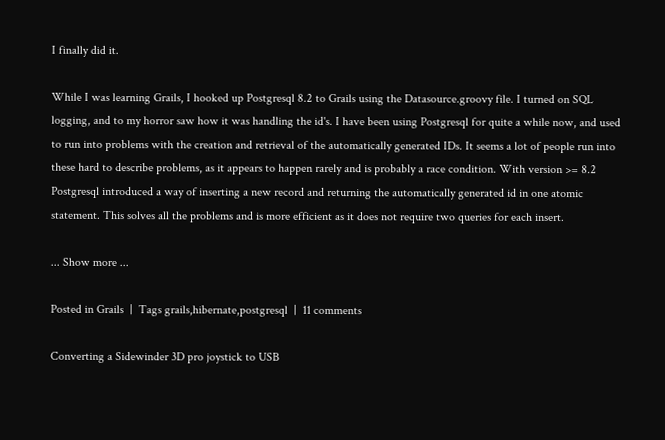I finally did it.

While I was learning Grails, I hooked up Postgresql 8.2 to Grails using the Datasource.groovy file. I turned on SQL logging, and to my horror saw how it was handling the id's. I have been using Postgresql for quite a while now, and used to run into problems with the creation and retrieval of the automatically generated IDs. It seems a lot of people run into these hard to describe problems, as it appears to happen rarely and is probably a race condition. With version >= 8.2 Postgresql introduced a way of inserting a new record and returning the automatically generated id in one atomic statement. This solves all the problems and is more efficient as it does not require two queries for each insert.

... Show more ...

Posted in Grails  |  Tags grails,hibernate,postgresql  |  11 comments

Converting a Sidewinder 3D pro joystick to USB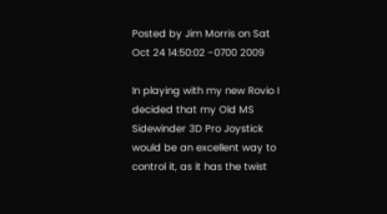Posted by Jim Morris on Sat Oct 24 14:50:02 -0700 2009

In playing with my new Rovio I decided that my Old MS Sidewinder 3D Pro Joystick would be an excellent way to control it, as it has the twist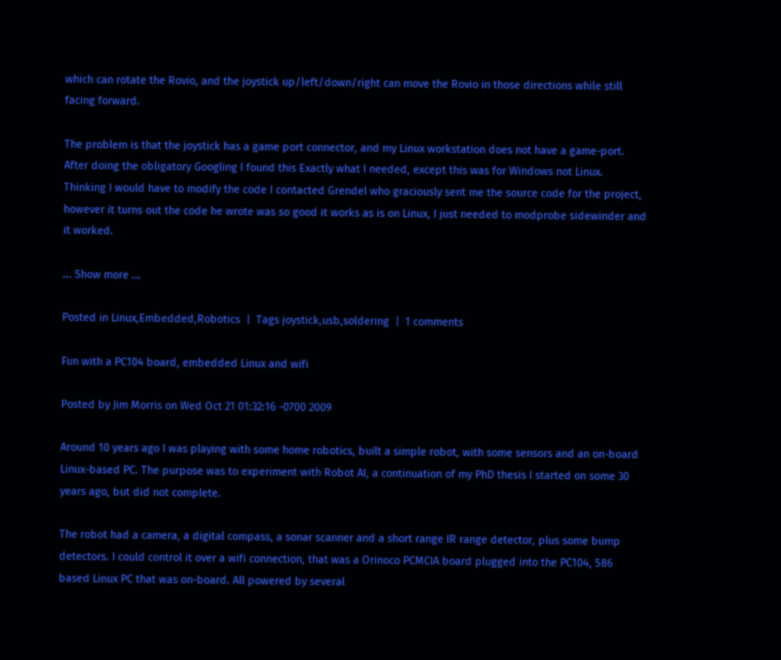which can rotate the Rovio, and the joystick up/left/down/right can move the Rovio in those directions while still facing forward.

The problem is that the joystick has a game port connector, and my Linux workstation does not have a game-port. After doing the obligatory Googling I found this Exactly what I needed, except this was for Windows not Linux. Thinking I would have to modify the code I contacted Grendel who graciously sent me the source code for the project, however it turns out the code he wrote was so good it works as is on Linux, I just needed to modprobe sidewinder and it worked.

... Show more ...

Posted in Linux,Embedded,Robotics  |  Tags joystick,usb,soldering  |  1 comments

Fun with a PC104 board, embedded Linux and wifi

Posted by Jim Morris on Wed Oct 21 01:32:16 -0700 2009

Around 10 years ago I was playing with some home robotics, built a simple robot, with some sensors and an on-board Linux-based PC. The purpose was to experiment with Robot AI, a continuation of my PhD thesis I started on some 30 years ago, but did not complete.

The robot had a camera, a digital compass, a sonar scanner and a short range IR range detector, plus some bump detectors. I could control it over a wifi connection, that was a Orinoco PCMCIA board plugged into the PC104, 586 based Linux PC that was on-board. All powered by several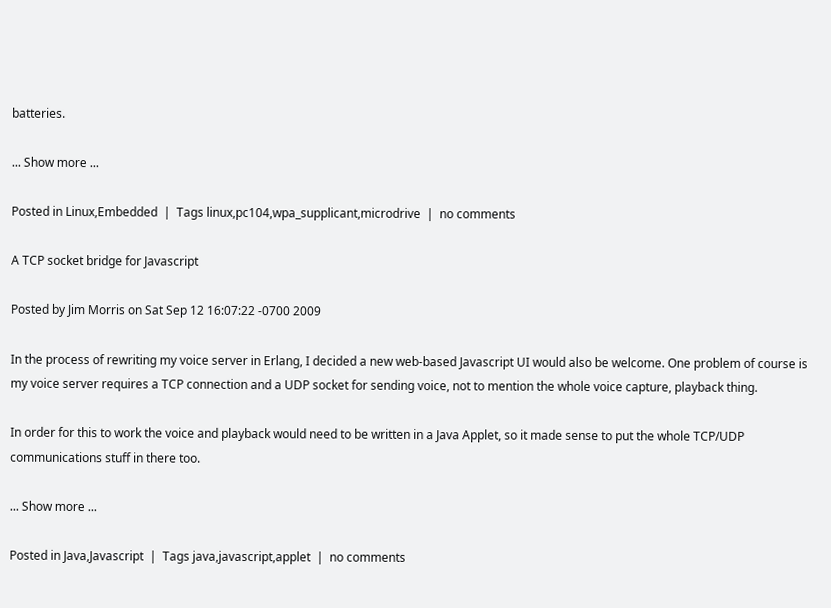batteries.

... Show more ...

Posted in Linux,Embedded  |  Tags linux,pc104,wpa_supplicant,microdrive  |  no comments

A TCP socket bridge for Javascript

Posted by Jim Morris on Sat Sep 12 16:07:22 -0700 2009

In the process of rewriting my voice server in Erlang, I decided a new web-based Javascript UI would also be welcome. One problem of course is my voice server requires a TCP connection and a UDP socket for sending voice, not to mention the whole voice capture, playback thing.

In order for this to work the voice and playback would need to be written in a Java Applet, so it made sense to put the whole TCP/UDP communications stuff in there too.

... Show more ...

Posted in Java,Javascript  |  Tags java,javascript,applet  |  no comments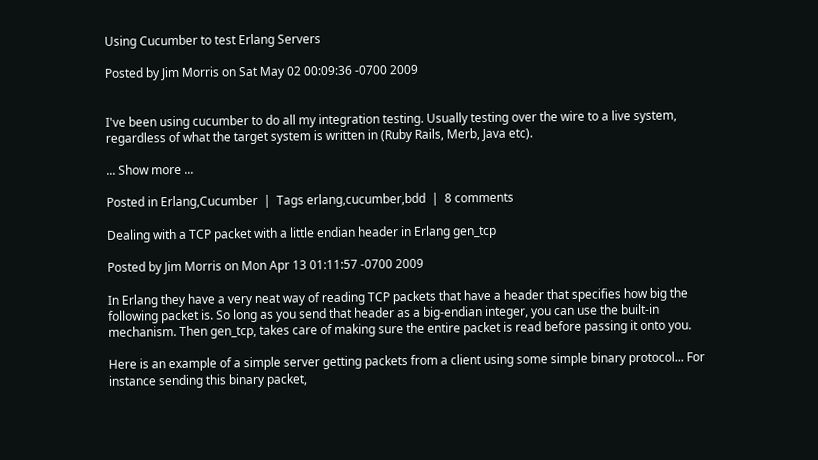Using Cucumber to test Erlang Servers

Posted by Jim Morris on Sat May 02 00:09:36 -0700 2009


I've been using cucumber to do all my integration testing. Usually testing over the wire to a live system, regardless of what the target system is written in (Ruby Rails, Merb, Java etc).

... Show more ...

Posted in Erlang,Cucumber  |  Tags erlang,cucumber,bdd  |  8 comments

Dealing with a TCP packet with a little endian header in Erlang gen_tcp

Posted by Jim Morris on Mon Apr 13 01:11:57 -0700 2009

In Erlang they have a very neat way of reading TCP packets that have a header that specifies how big the following packet is. So long as you send that header as a big-endian integer, you can use the built-in mechanism. Then gen_tcp, takes care of making sure the entire packet is read before passing it onto you.

Here is an example of a simple server getting packets from a client using some simple binary protocol... For instance sending this binary packet,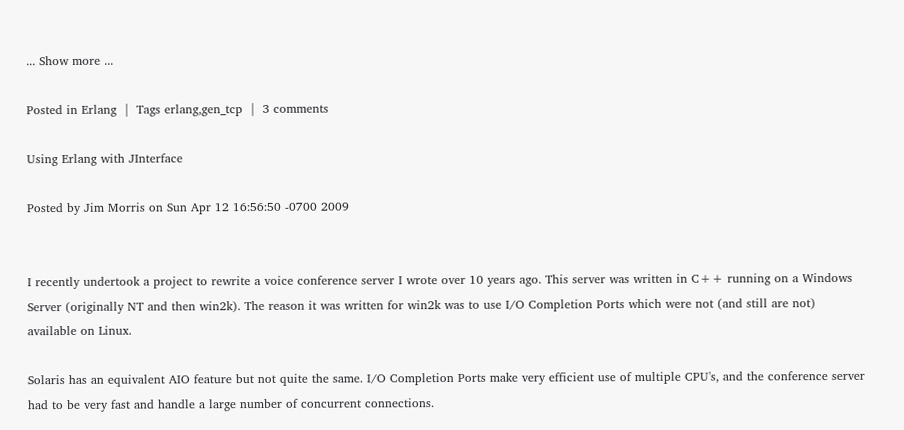... Show more ...

Posted in Erlang  |  Tags erlang,gen_tcp  |  3 comments

Using Erlang with JInterface

Posted by Jim Morris on Sun Apr 12 16:56:50 -0700 2009


I recently undertook a project to rewrite a voice conference server I wrote over 10 years ago. This server was written in C++ running on a Windows Server (originally NT and then win2k). The reason it was written for win2k was to use I/O Completion Ports which were not (and still are not) available on Linux.

Solaris has an equivalent AIO feature but not quite the same. I/O Completion Ports make very efficient use of multiple CPU's, and the conference server had to be very fast and handle a large number of concurrent connections.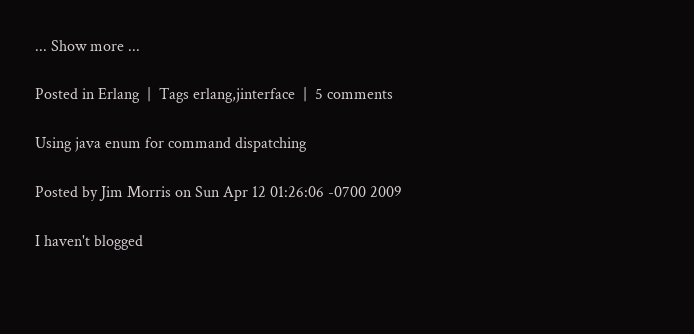... Show more ...

Posted in Erlang  |  Tags erlang,jinterface  |  5 comments

Using java enum for command dispatching

Posted by Jim Morris on Sun Apr 12 01:26:06 -0700 2009

I haven't blogged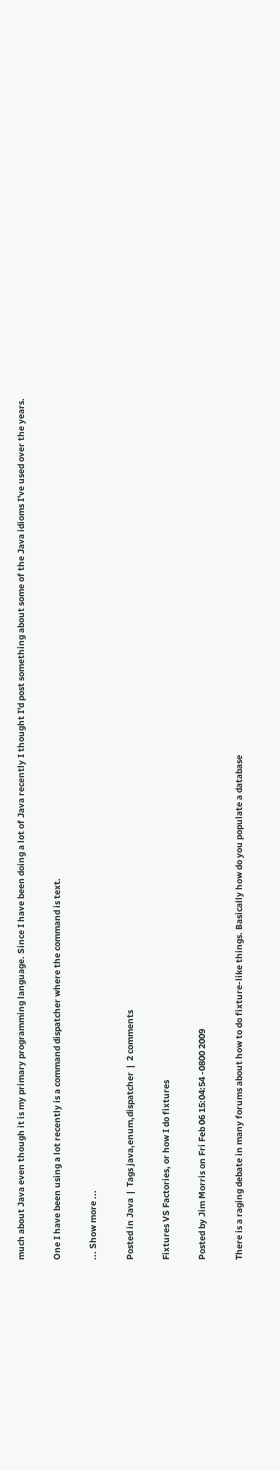much about Java even though it is my primary programming language. Since I have been doing a lot of Java recently I thought I'd post something about some of the Java idioms I've used over the years.

One I have been using a lot recently is a command dispatcher where the command is text.

... Show more ...

Posted in Java  |  Tags java,enum,dispatcher  |  2 comments

Fixtures VS Factories, or how I do fixtures

Posted by Jim Morris on Fri Feb 06 15:04:54 -0800 2009

There is a raging debate in many forums about how to do fixture-like things. Basically how do you populate a database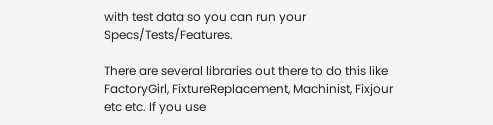with test data so you can run your Specs/Tests/Features.

There are several libraries out there to do this like FactoryGirl, FixtureReplacement, Machinist, Fixjour etc etc. If you use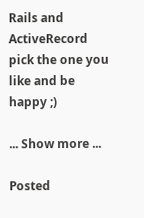Rails and ActiveRecord pick the one you like and be happy ;)

... Show more ...

Posted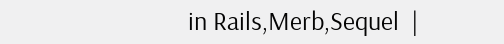in Rails,Merb,Sequel  |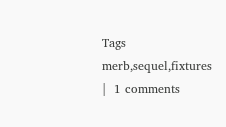Tags merb,sequel,fixtures  |  1 comments